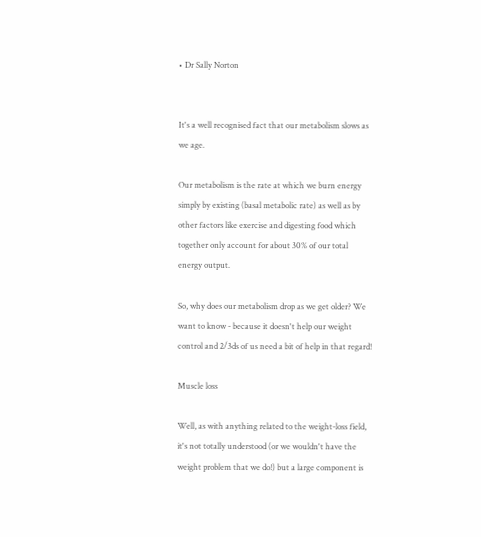• Dr Sally Norton


It's a well recognised fact that our metabolism slows as we age.

Our metabolism is the rate at which we burn energy simply by existing (basal metabolic rate) as well as by other factors like exercise and digesting food which together only account for about 30% of our total energy output.

So, why does our metabolism drop as we get older? We want to know - because it doesn't help our weight control and 2/3ds of us need a bit of help in that regard!

Muscle loss

Well, as with anything related to the weight-loss field, it's not totally understood (or we wouldn't have the weight problem that we do!) but a large component is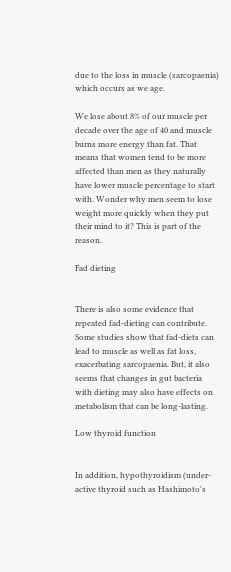due to the loss in muscle (sarcopaenia) which occurs as we age.

We lose about 8% of our muscle per decade over the age of 40 and muscle burns more energy than fat. That means that women tend to be more affected than men as they naturally have lower muscle percentage to start with. Wonder why men seem to lose weight more quickly when they put their mind to it? This is part of the reason.

Fad dieting


There is also some evidence that repeated fad-dieting can contribute. Some studies show that fad-diets can lead to muscle as well as fat loss, exacerbating sarcopaenia. But, it also seems that changes in gut bacteria with dieting may also have effects on metabolism that can be long-lasting.

Low thyroid function


In addition, hypothyroidism (under-active thyroid such as Hashimoto's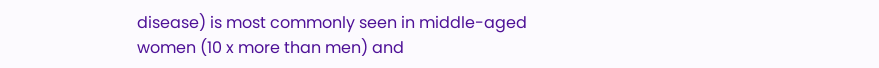disease) is most commonly seen in middle-aged women (10 x more than men) and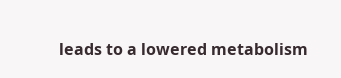leads to a lowered metabolism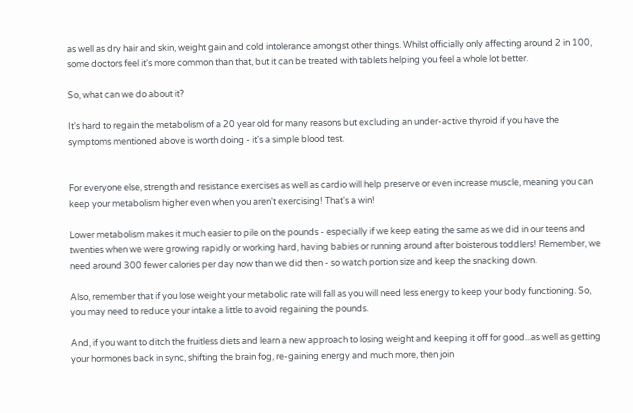as well as dry hair and skin, weight gain and cold intolerance amongst other things. Whilst officially only affecting around 2 in 100, some doctors feel it's more common than that, but it can be treated with tablets helping you feel a whole lot better.

So, what can we do about it?

It's hard to regain the metabolism of a 20 year old for many reasons but excluding an under-active thyroid if you have the symptoms mentioned above is worth doing - it's a simple blood test.


For everyone else, strength and resistance exercises as well as cardio will help preserve or even increase muscle, meaning you can keep your metabolism higher even when you aren't exercising! That's a win!

Lower metabolism makes it much easier to pile on the pounds - especially if we keep eating the same as we did in our teens and twenties when we were growing rapidly or working hard, having babies or running around after boisterous toddlers! Remember, we need around 300 fewer calories per day now than we did then - so watch portion size and keep the snacking down.

Also, remember that if you lose weight your metabolic rate will fall as you will need less energy to keep your body functioning. So, you may need to reduce your intake a little to avoid regaining the pounds.

And, if you want to ditch the fruitless diets and learn a new approach to losing weight and keeping it off for good...as well as getting your hormones back in sync, shifting the brain fog, re-gaining energy and much more, then join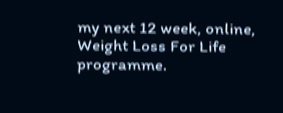my next 12 week, online, Weight Loss For Life programme.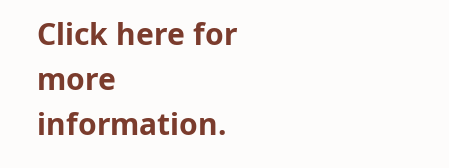Click here for more information.